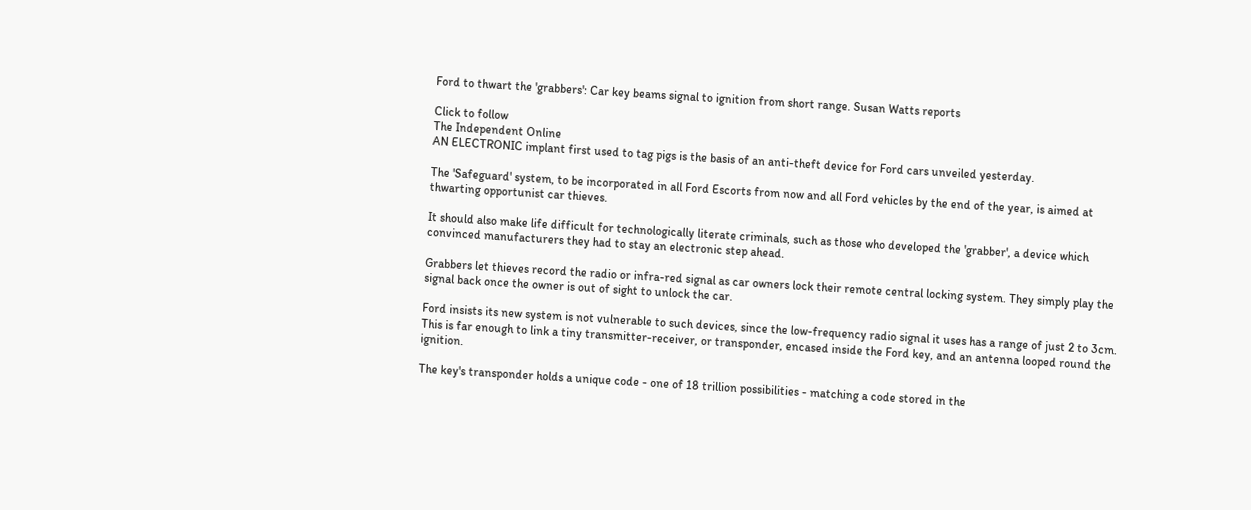Ford to thwart the 'grabbers': Car key beams signal to ignition from short range. Susan Watts reports

Click to follow
The Independent Online
AN ELECTRONIC implant first used to tag pigs is the basis of an anti-theft device for Ford cars unveiled yesterday.

The 'Safeguard' system, to be incorporated in all Ford Escorts from now and all Ford vehicles by the end of the year, is aimed at thwarting opportunist car thieves.

It should also make life difficult for technologically literate criminals, such as those who developed the 'grabber', a device which convinced manufacturers they had to stay an electronic step ahead.

Grabbers let thieves record the radio or infra-red signal as car owners lock their remote central locking system. They simply play the signal back once the owner is out of sight to unlock the car.

Ford insists its new system is not vulnerable to such devices, since the low-frequency radio signal it uses has a range of just 2 to 3cm. This is far enough to link a tiny transmitter-receiver, or transponder, encased inside the Ford key, and an antenna looped round the ignition.

The key's transponder holds a unique code - one of 18 trillion possibilities - matching a code stored in the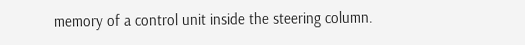memory of a control unit inside the steering column.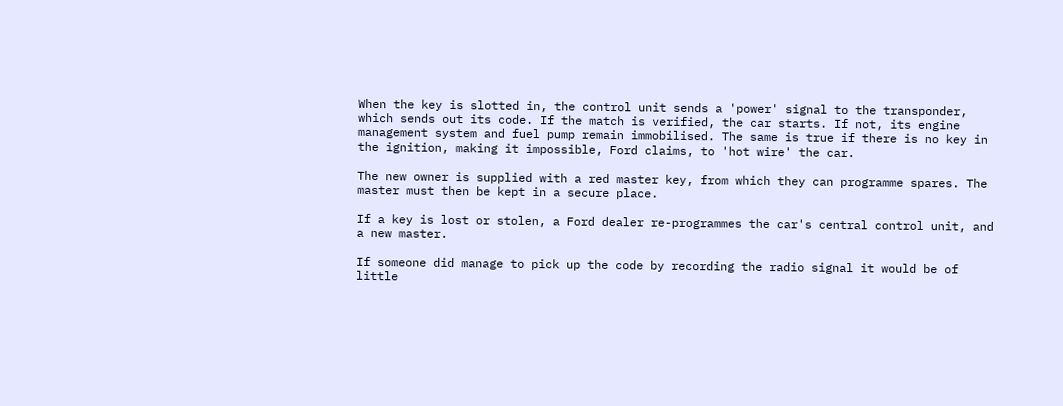When the key is slotted in, the control unit sends a 'power' signal to the transponder, which sends out its code. If the match is verified, the car starts. If not, its engine management system and fuel pump remain immobilised. The same is true if there is no key in the ignition, making it impossible, Ford claims, to 'hot wire' the car.

The new owner is supplied with a red master key, from which they can programme spares. The master must then be kept in a secure place.

If a key is lost or stolen, a Ford dealer re-programmes the car's central control unit, and a new master.

If someone did manage to pick up the code by recording the radio signal it would be of little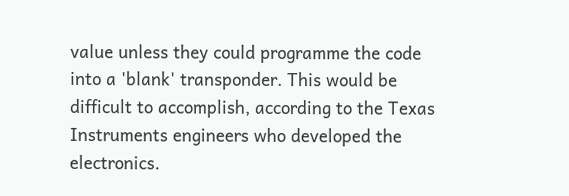value unless they could programme the code into a 'blank' transponder. This would be difficult to accomplish, according to the Texas Instruments engineers who developed the electronics.